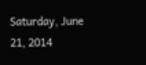Saturday, June 21, 2014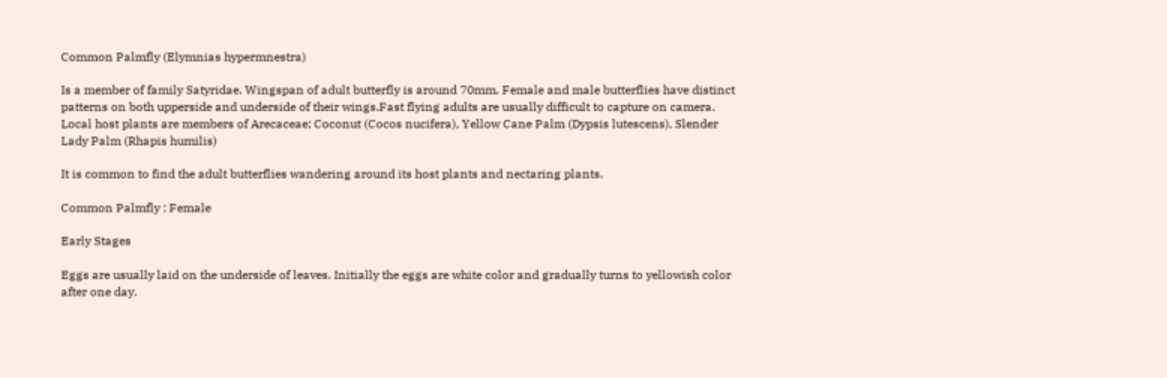Common Palmfly (Elymnias hypermnestra)

Is a member of family Satyridae. Wingspan of adult butterfly is around 70mm. Female and male butterflies have distinct patterns on both upperside and underside of their wings.Fast flying adults are usually difficult to capture on camera.
Local host plants are members of Arecaceae; Coconut (Cocos nucifera), Yellow Cane Palm (Dypsis lutescens), Slender Lady Palm (Rhapis humilis)

It is common to find the adult butterflies wandering around its host plants and nectaring plants.

Common Palmfly : Female

Early Stages

Eggs are usually laid on the underside of leaves. Initially the eggs are white color and gradually turns to yellowish color after one day.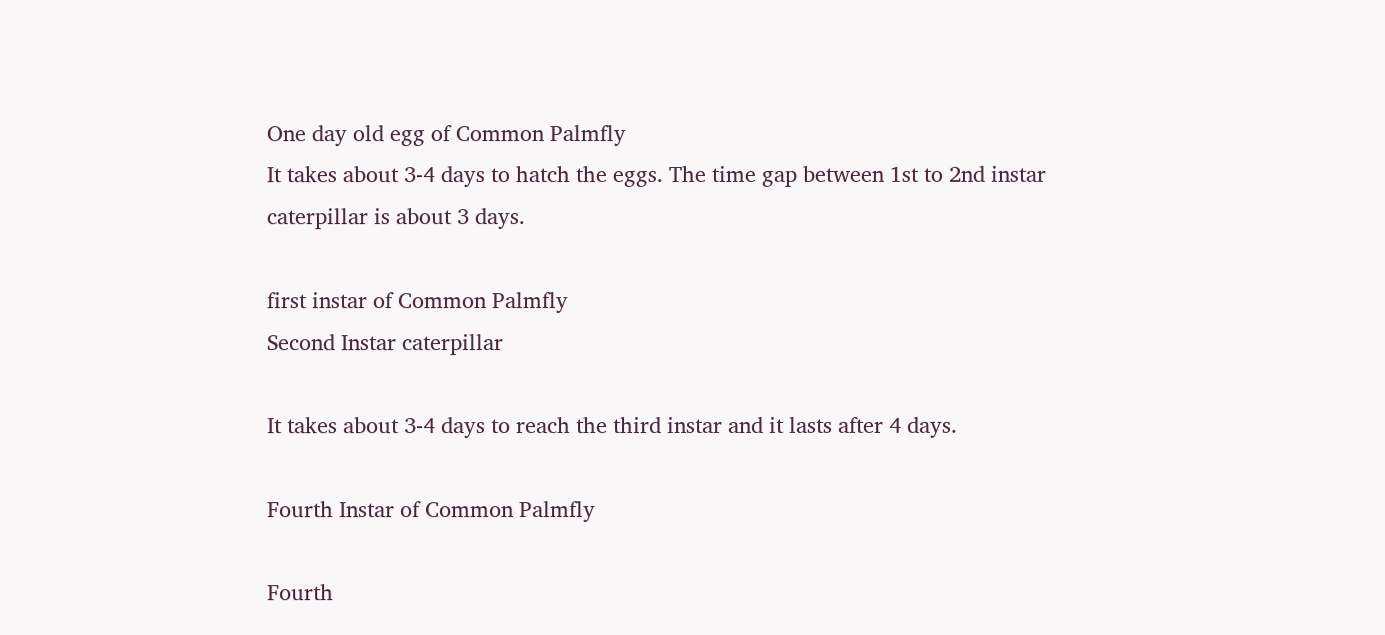One day old egg of Common Palmfly
It takes about 3-4 days to hatch the eggs. The time gap between 1st to 2nd instar caterpillar is about 3 days.

first instar of Common Palmfly
Second Instar caterpillar

It takes about 3-4 days to reach the third instar and it lasts after 4 days.

Fourth Instar of Common Palmfly

Fourth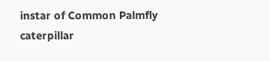instar of Common Palmfly caterpillar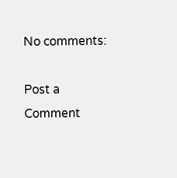No comments:

Post a Comment